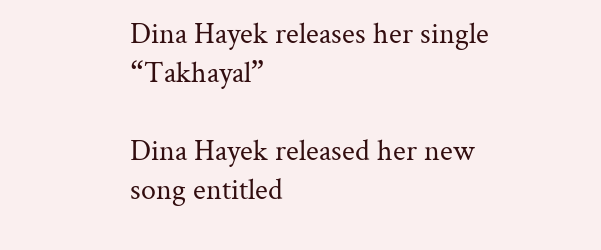Dina Hayek releases her single “Takhayal”

Dina Hayek released her new song entitled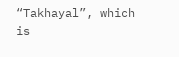“Takhayal”, which is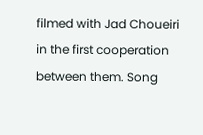filmed with Jad Choueiri in the first cooperation between them. Song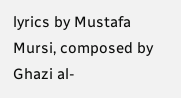lyrics by Mustafa Mursi, composed by Ghazi al-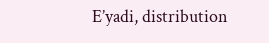E’yadi, distribution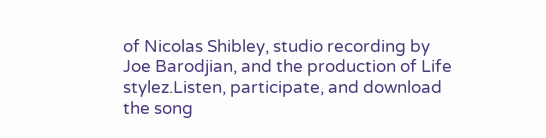of Nicolas Shibley, studio recording by Joe Barodjian, and the production of Life stylez.Listen, participate, and download the song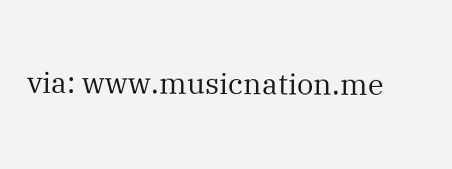via: www.musicnation.me